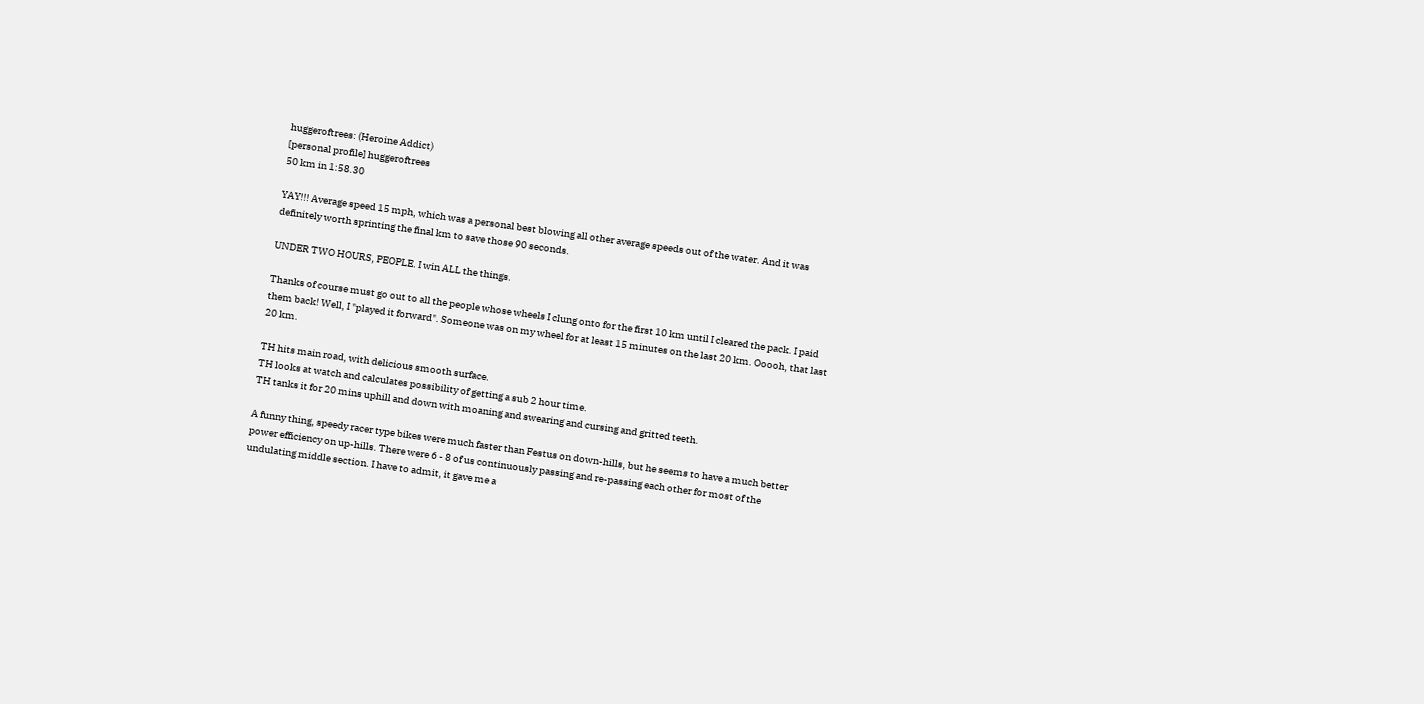huggeroftrees: (Heroine Addict)
[personal profile] huggeroftrees
50 km in 1:58.30

YAY!!! Average speed 15 mph, which was a personal best blowing all other average speeds out of the water. And it was definitely worth sprinting the final km to save those 90 seconds.

UNDER TWO HOURS, PEOPLE. I win ALL the things.

Thanks of course must go out to all the people whose wheels I clung onto for the first 10 km until I cleared the pack. I paid them back! Well, I "played it forward". Someone was on my wheel for at least 15 minutes on the last 20 km. Ooooh, that last 20 km.

TH hits main road, with delicious smooth surface.
TH looks at watch and calculates possibility of getting a sub 2 hour time.
TH tanks it for 20 mins uphill and down with moaning and swearing and cursing and gritted teeth.

A funny thing, speedy racer type bikes were much faster than Festus on down-hills, but he seems to have a much better power efficiency on up-hills. There were 6 - 8 of us continuously passing and re-passing each other for most of the undulating middle section. I have to admit, it gave me a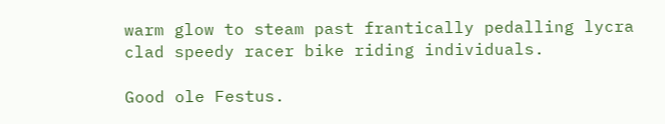warm glow to steam past frantically pedalling lycra clad speedy racer bike riding individuals.

Good ole Festus.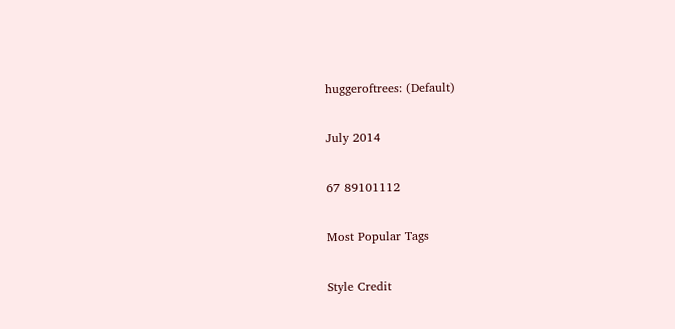huggeroftrees: (Default)

July 2014

67 89101112

Most Popular Tags

Style Credit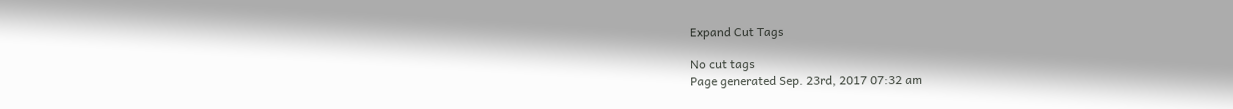Expand Cut Tags

No cut tags
Page generated Sep. 23rd, 2017 07:32 am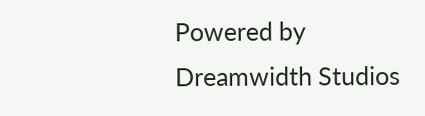Powered by Dreamwidth Studios